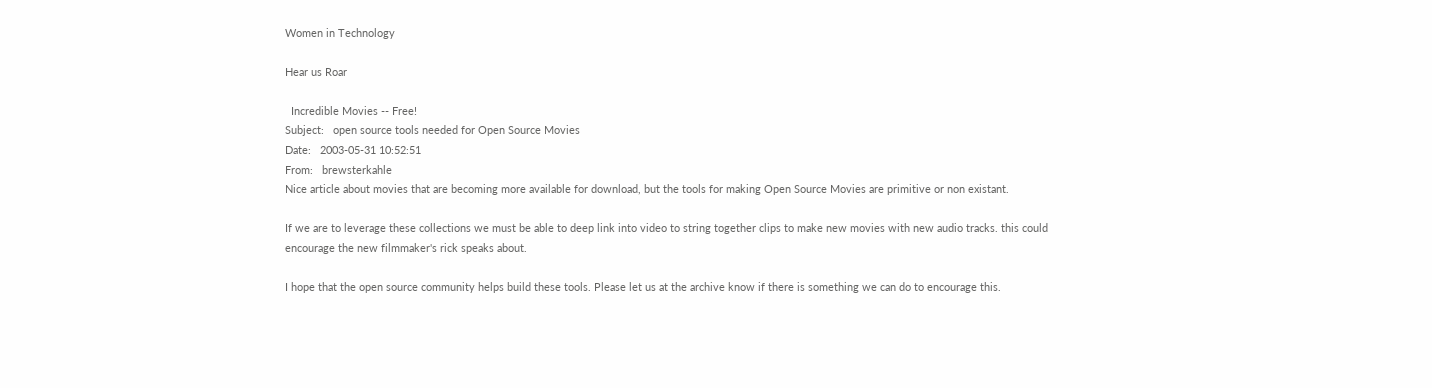Women in Technology

Hear us Roar

  Incredible Movies -- Free!
Subject:   open source tools needed for Open Source Movies
Date:   2003-05-31 10:52:51
From:   brewsterkahle
Nice article about movies that are becoming more available for download, but the tools for making Open Source Movies are primitive or non existant.

If we are to leverage these collections we must be able to deep link into video to string together clips to make new movies with new audio tracks. this could encourage the new filmmaker's rick speaks about.

I hope that the open source community helps build these tools. Please let us at the archive know if there is something we can do to encourage this.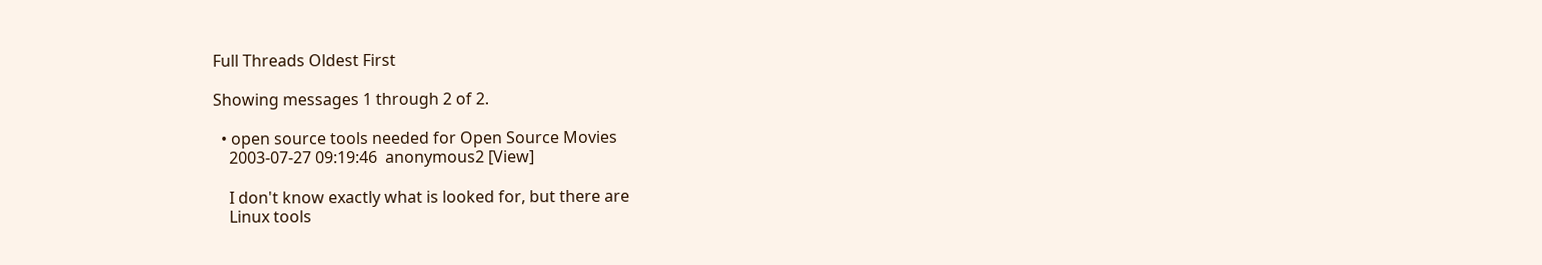Full Threads Oldest First

Showing messages 1 through 2 of 2.

  • open source tools needed for Open Source Movies
    2003-07-27 09:19:46  anonymous2 [View]

    I don't know exactly what is looked for, but there are
    Linux tools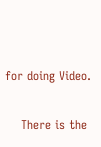for doing Video.

    There is the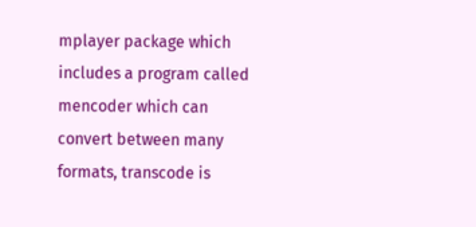mplayer package which includes a program called mencoder which can convert between many formats, transcode is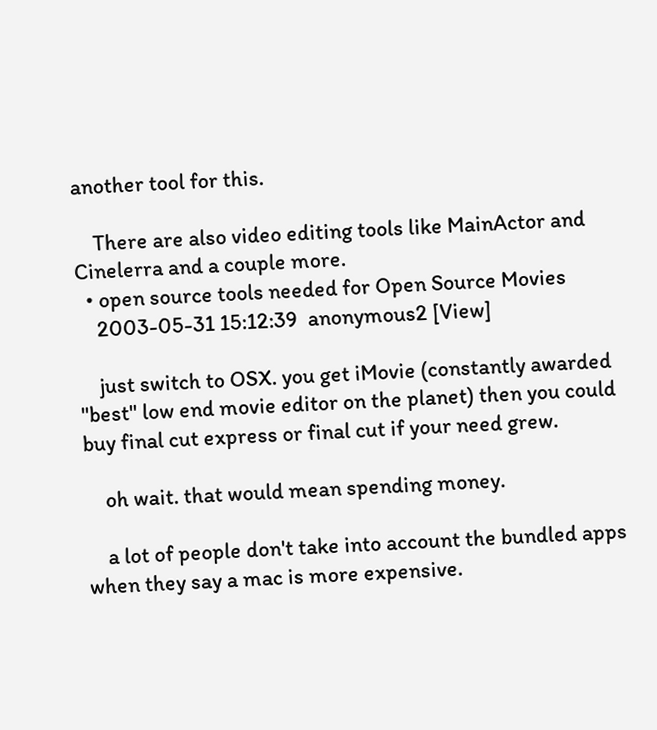another tool for this.

    There are also video editing tools like MainActor and Cinelerra and a couple more.
  • open source tools needed for Open Source Movies
    2003-05-31 15:12:39  anonymous2 [View]

    just switch to OSX. you get iMovie (constantly awarded "best" low end movie editor on the planet) then you could buy final cut express or final cut if your need grew.

    oh wait. that would mean spending money.

    a lot of people don't take into account the bundled apps when they say a mac is more expensive.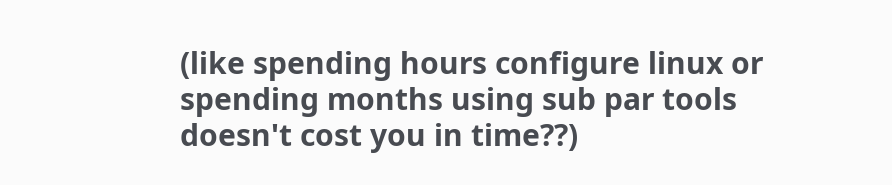(like spending hours configure linux or spending months using sub par tools doesn't cost you in time??)